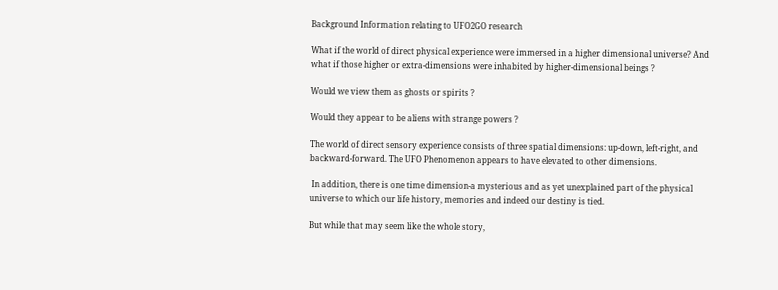Background Information relating to UFO2GO research

What if the world of direct physical experience were immersed in a higher dimensional universe? And what if those higher or extra-dimensions were inhabited by higher-dimensional beings ?

Would we view them as ghosts or spirits ?

Would they appear to be aliens with strange powers ?

The world of direct sensory experience consists of three spatial dimensions: up-down, left-right, and backward-forward. The UFO Phenomenon appears to have elevated to other dimensions.

 In addition, there is one time dimension-a mysterious and as yet unexplained part of the physical universe to which our life history, memories and indeed our destiny is tied.

But while that may seem like the whole story,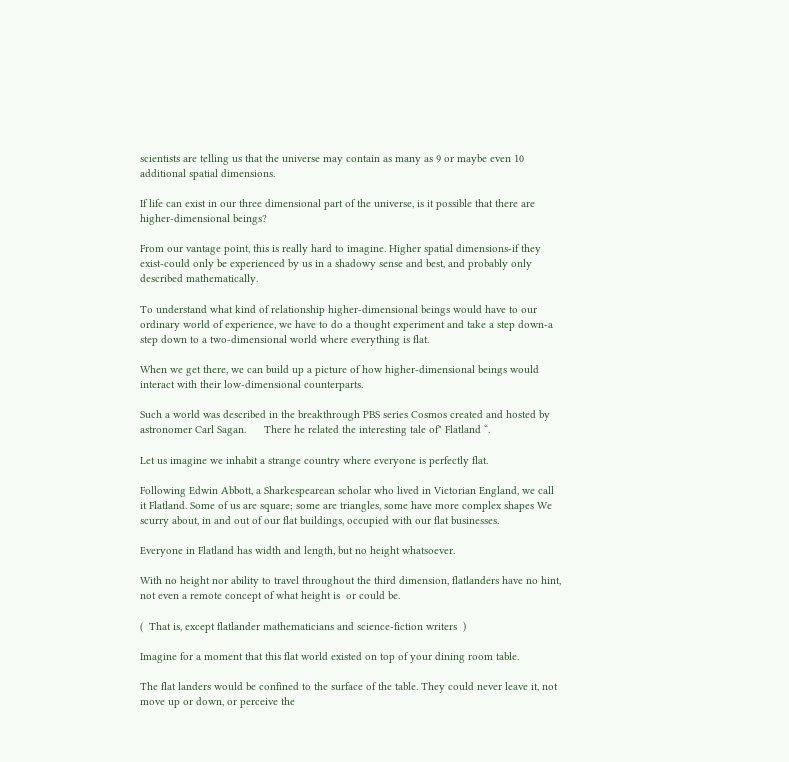scientists are telling us that the universe may contain as many as 9 or maybe even 10 additional spatial dimensions.

If life can exist in our three dimensional part of the universe, is it possible that there are higher-dimensional beings?

From our vantage point, this is really hard to imagine. Higher spatial dimensions-if they exist-could only be experienced by us in a shadowy sense and best, and probably only described mathematically.

To understand what kind of relationship higher-dimensional beings would have to our ordinary world of experience, we have to do a thought experiment and take a step down-a step down to a two-dimensional world where everything is flat.

When we get there, we can build up a picture of how higher-dimensional beings would interact with their low-dimensional counterparts.

Such a world was described in the breakthrough PBS series Cosmos created and hosted by astronomer Carl Sagan.      There he related the interesting tale of" Flatland “.

Let us imagine we inhabit a strange country where everyone is perfectly flat.

Following Edwin Abbott, a Sharkespearean scholar who lived in Victorian England, we call it Flatland. Some of us are square; some are triangles, some have more complex shapes We scurry about, in and out of our flat buildings, occupied with our flat businesses.

Everyone in Flatland has width and length, but no height whatsoever.

With no height nor ability to travel throughout the third dimension, flatlanders have no hint, not even a remote concept of what height is  or could be.

(  That is, except flatlander mathematicians and science-fiction writers  )

Imagine for a moment that this flat world existed on top of your dining room table.

The flat landers would be confined to the surface of the table. They could never leave it, not move up or down, or perceive the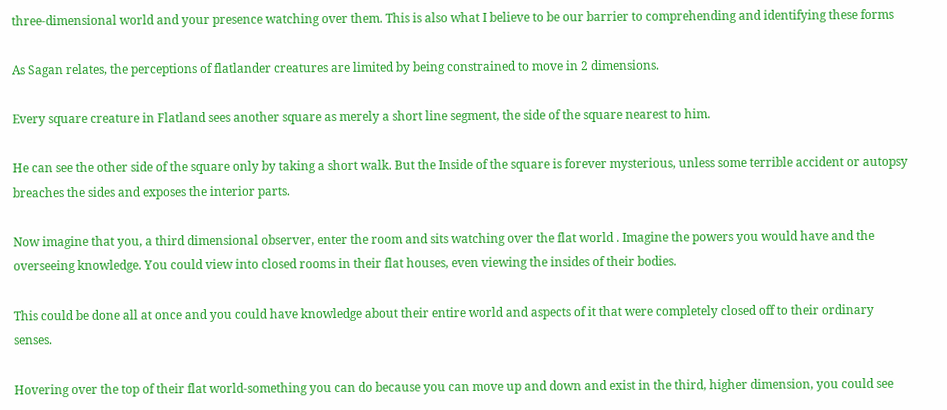three-dimensional world and your presence watching over them. This is also what I believe to be our barrier to comprehending and identifying these forms

As Sagan relates, the perceptions of flatlander creatures are limited by being constrained to move in 2 dimensions.

Every square creature in Flatland sees another square as merely a short line segment, the side of the square nearest to him.

He can see the other side of the square only by taking a short walk. But the Inside of the square is forever mysterious, unless some terrible accident or autopsy breaches the sides and exposes the interior parts.

Now imagine that you, a third dimensional observer, enter the room and sits watching over the flat world . Imagine the powers you would have and the overseeing knowledge. You could view into closed rooms in their flat houses, even viewing the insides of their bodies.

This could be done all at once and you could have knowledge about their entire world and aspects of it that were completely closed off to their ordinary senses.

Hovering over the top of their flat world-something you can do because you can move up and down and exist in the third, higher dimension, you could see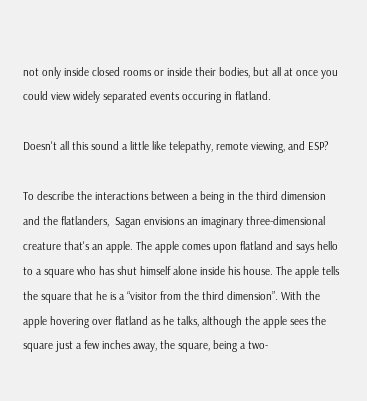not only inside closed rooms or inside their bodies, but all at once you could view widely separated events occuring in flatland.

Doesn't all this sound a little like telepathy, remote viewing, and ESP?

To describe the interactions between a being in the third dimension and the flatlanders,  Sagan envisions an imaginary three-dimensional creature that's an apple. The apple comes upon flatland and says hello to a square who has shut himself alone inside his house. The apple tells the square that he is a “visitor from the third dimension”. With the apple hovering over flatland as he talks, although the apple sees the square just a few inches away, the square, being a two-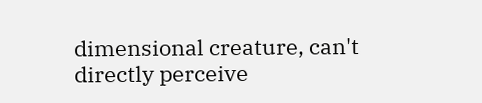dimensional creature, can't directly perceive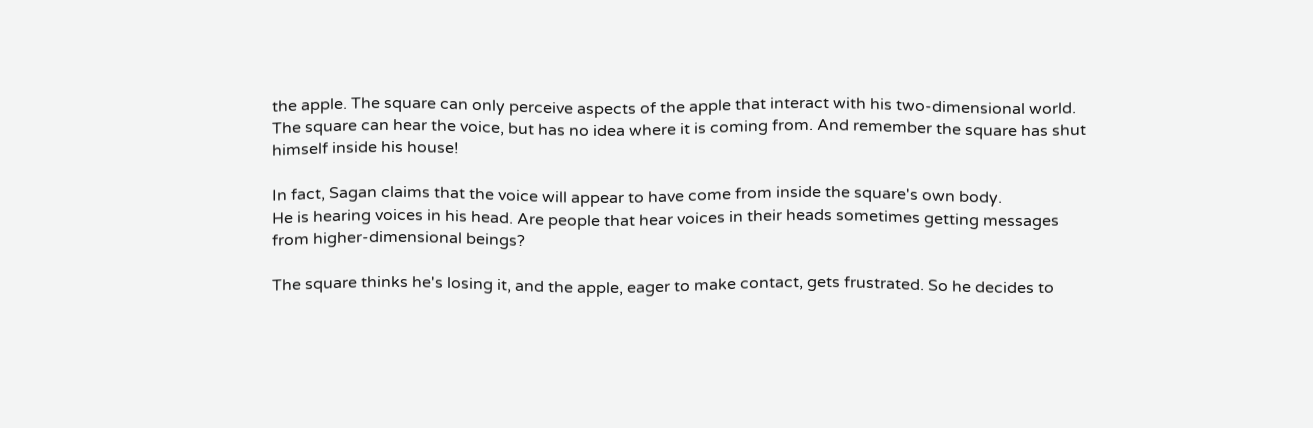the apple. The square can only perceive aspects of the apple that interact with his two-dimensional world. The square can hear the voice, but has no idea where it is coming from. And remember the square has shut himself inside his house!

In fact, Sagan claims that the voice will appear to have come from inside the square's own body.
He is hearing voices in his head. Are people that hear voices in their heads sometimes getting messages from higher-dimensional beings?

The square thinks he's losing it, and the apple, eager to make contact, gets frustrated. So he decides to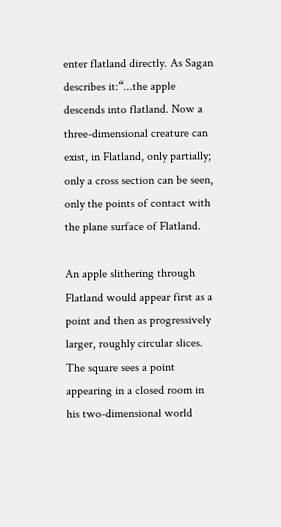enter flatland directly. As Sagan describes it:“...the apple descends into flatland. Now a three-dimensional creature can exist, in Flatland, only partially; only a cross section can be seen, only the points of contact with the plane surface of Flatland.

An apple slithering through Flatland would appear first as a point and then as progressively larger, roughly circular slices. The square sees a point appearing in a closed room in his two-dimensional world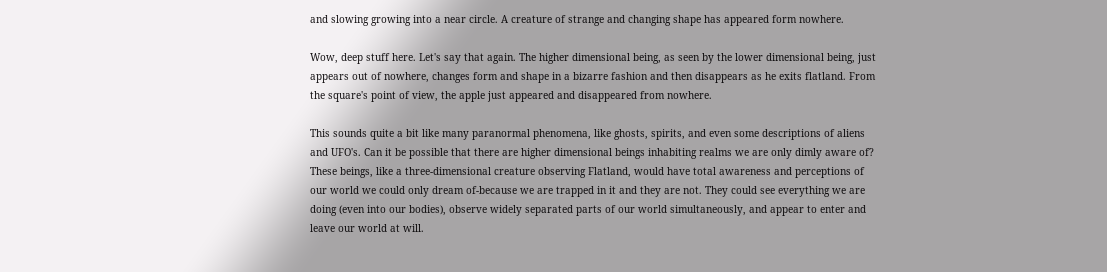and slowing growing into a near circle. A creature of strange and changing shape has appeared form nowhere.

Wow, deep stuff here. Let's say that again. The higher dimensional being, as seen by the lower dimensional being, just appears out of nowhere, changes form and shape in a bizarre fashion and then disappears as he exits flatland. From the square's point of view, the apple just appeared and disappeared from nowhere.

This sounds quite a bit like many paranormal phenomena, like ghosts, spirits, and even some descriptions of aliens and UFO's. Can it be possible that there are higher dimensional beings inhabiting realms we are only dimly aware of? These beings, like a three-dimensional creature observing Flatland, would have total awareness and perceptions of our world we could only dream of-because we are trapped in it and they are not. They could see everything we are doing (even into our bodies), observe widely separated parts of our world simultaneously, and appear to enter and leave our world at will.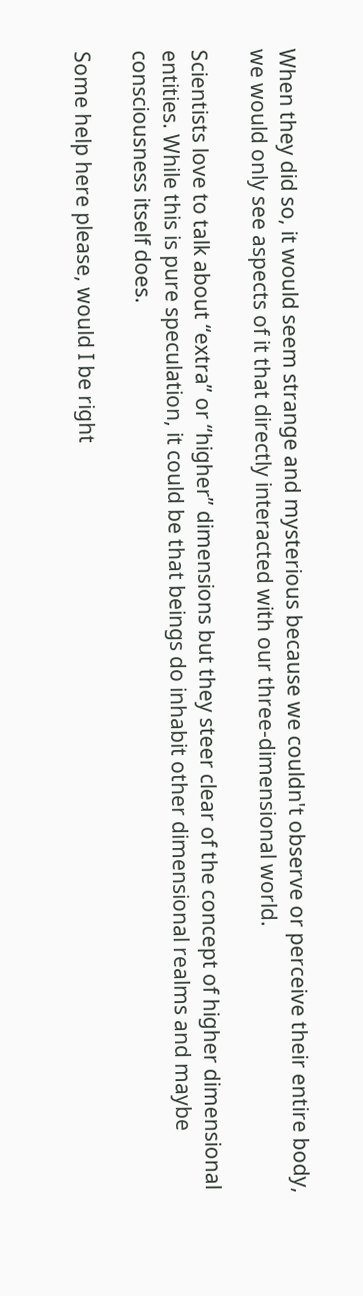When they did so, it would seem strange and mysterious because we couldn't observe or perceive their entire body, we would only see aspects of it that directly interacted with our three-dimensional world.

Scientists love to talk about “extra” or “higher” dimensions but they steer clear of the concept of higher dimensional entities. While this is pure speculation, it could be that beings do inhabit other dimensional realms and maybe consciousness itself does.

Some help here please, would I be right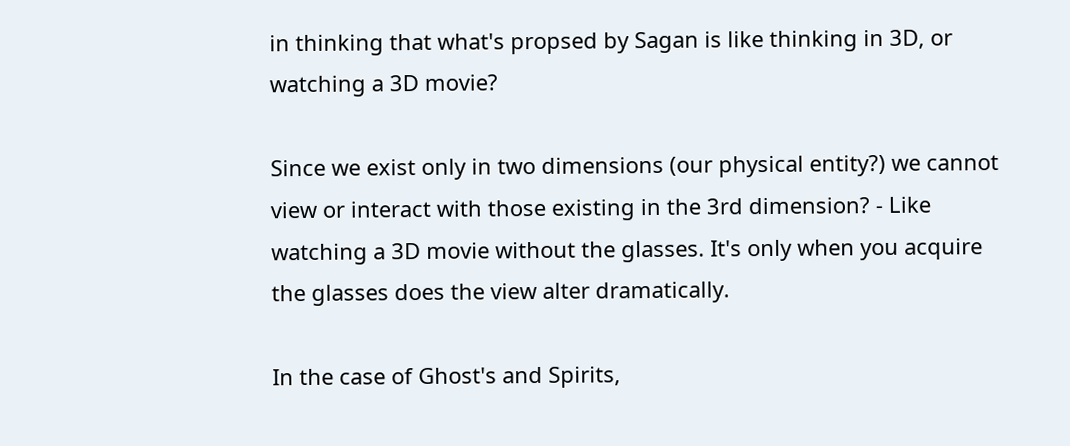in thinking that what's propsed by Sagan is like thinking in 3D, or watching a 3D movie?

Since we exist only in two dimensions (our physical entity?) we cannot view or interact with those existing in the 3rd dimension? - Like watching a 3D movie without the glasses. It's only when you acquire the glasses does the view alter dramatically.

In the case of Ghost's and Spirits,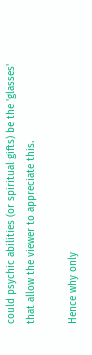could psychic abilities (or spiritual gifts) be the 'glasses' that allow the viewer to appreciate this.

Hence why only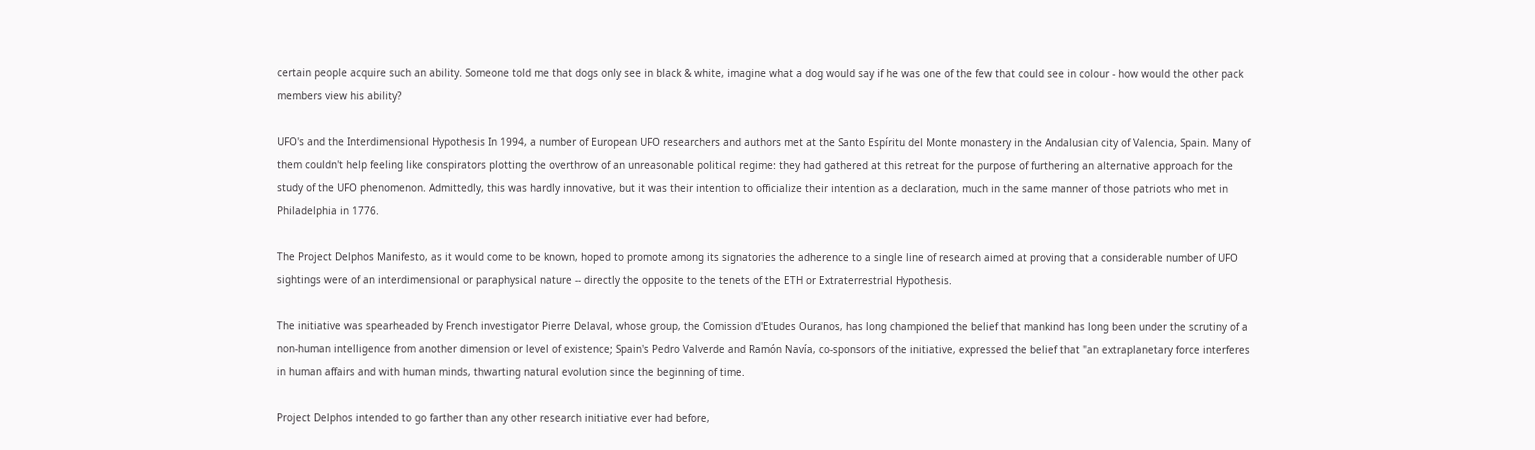certain people acquire such an ability. Someone told me that dogs only see in black & white, imagine what a dog would say if he was one of the few that could see in colour - how would the other pack members view his ability?

UFO's and the Interdimensional Hypothesis In 1994, a number of European UFO researchers and authors met at the Santo Espíritu del Monte monastery in the Andalusian city of Valencia, Spain. Many of them couldn't help feeling like conspirators plotting the overthrow of an unreasonable political regime: they had gathered at this retreat for the purpose of furthering an alternative approach for the study of the UFO phenomenon. Admittedly, this was hardly innovative, but it was their intention to officialize their intention as a declaration, much in the same manner of those patriots who met in Philadelphia in 1776.

The Project Delphos Manifesto, as it would come to be known, hoped to promote among its signatories the adherence to a single line of research aimed at proving that a considerable number of UFO sightings were of an interdimensional or paraphysical nature -- directly the opposite to the tenets of the ETH or Extraterrestrial Hypothesis.

The initiative was spearheaded by French investigator Pierre Delaval, whose group, the Comission d'Etudes Ouranos, has long championed the belief that mankind has long been under the scrutiny of a non-human intelligence from another dimension or level of existence; Spain's Pedro Valverde and Ramón Navía, co-sponsors of the initiative, expressed the belief that "an extraplanetary force interferes in human affairs and with human minds, thwarting natural evolution since the beginning of time.

Project Delphos intended to go farther than any other research initiative ever had before,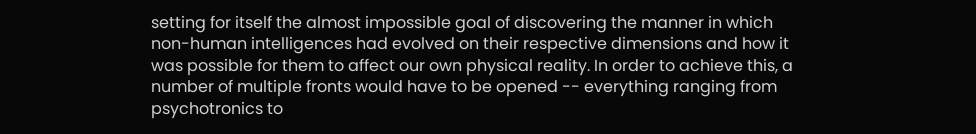setting for itself the almost impossible goal of discovering the manner in which non-human intelligences had evolved on their respective dimensions and how it was possible for them to affect our own physical reality. In order to achieve this, a number of multiple fronts would have to be opened -- everything ranging from psychotronics to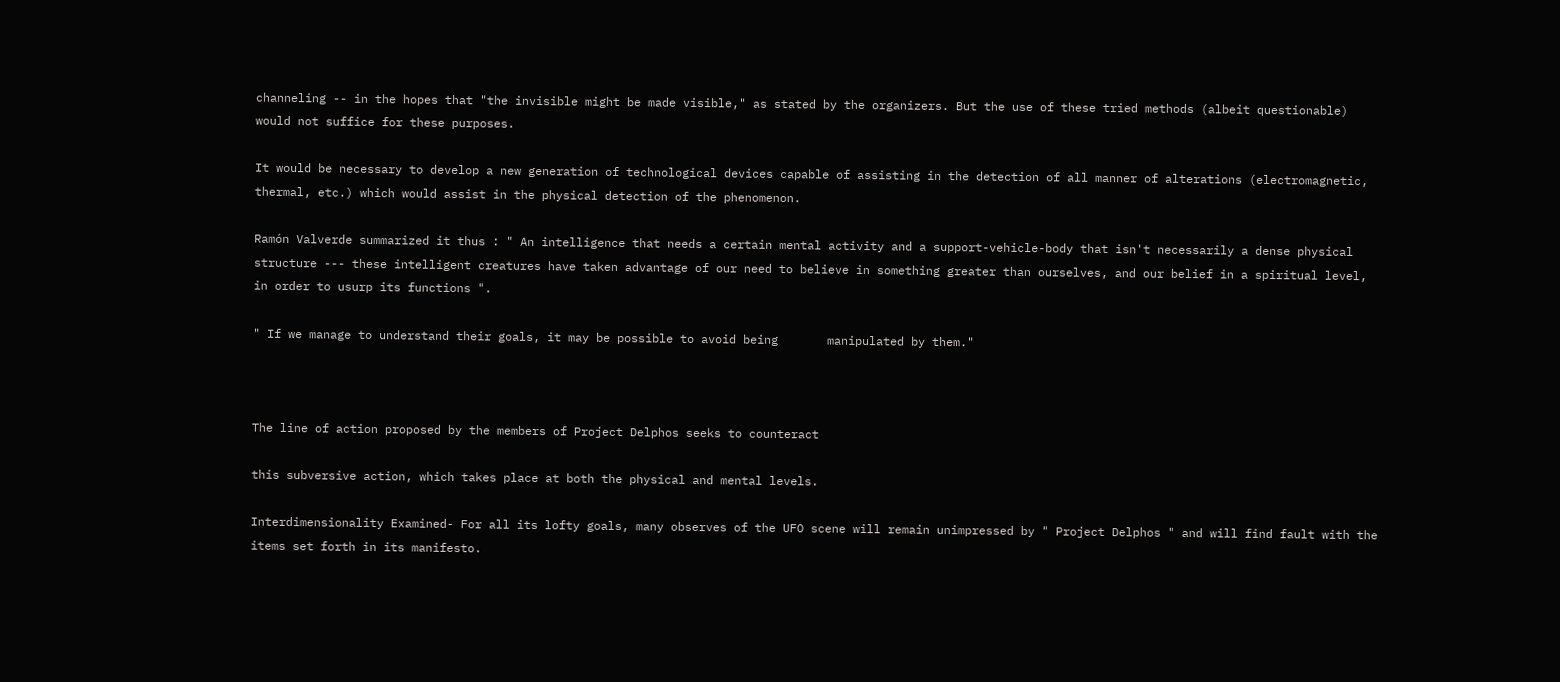channeling -- in the hopes that "the invisible might be made visible," as stated by the organizers. But the use of these tried methods (albeit questionable) would not suffice for these purposes.

It would be necessary to develop a new generation of technological devices capable of assisting in the detection of all manner of alterations (electromagnetic, thermal, etc.) which would assist in the physical detection of the phenomenon.

Ramón Valverde summarized it thus : " An intelligence that needs a certain mental activity and a support-vehicle-body that isn't necessarily a dense physical structure --- these intelligent creatures have taken advantage of our need to believe in something greater than ourselves, and our belief in a spiritual level, in order to usurp its functions ".

" If we manage to understand their goals, it may be possible to avoid being       manipulated by them."



The line of action proposed by the members of Project Delphos seeks to counteract

this subversive action, which takes place at both the physical and mental levels.

Interdimensionality Examined- For all its lofty goals, many observes of the UFO scene will remain unimpressed by " Project Delphos " and will find fault with the items set forth in its manifesto.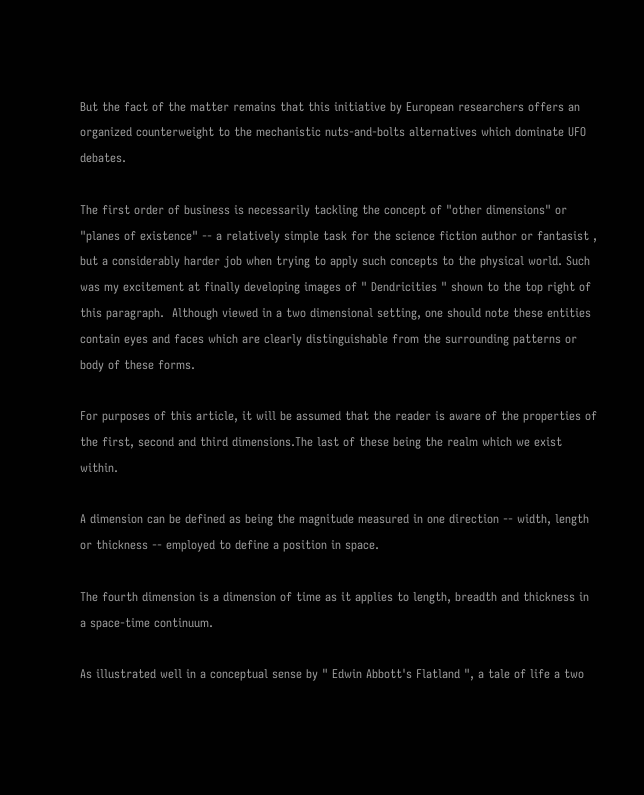But the fact of the matter remains that this initiative by European researchers offers an organized counterweight to the mechanistic nuts-and-bolts alternatives which dominate UFO debates.

The first order of business is necessarily tackling the concept of "other dimensions" or "planes of existence" -- a relatively simple task for the science fiction author or fantasist , but a considerably harder job when trying to apply such concepts to the physical world. Such was my excitement at finally developing images of " Dendricities " shown to the top right of this paragraph.  Although viewed in a two dimensional setting, one should note these entities contain eyes and faces which are clearly distinguishable from the surrounding patterns or body of these forms.

For purposes of this article, it will be assumed that the reader is aware of the properties of the first, second and third dimensions.The last of these being the realm which we exist within.

A dimension can be defined as being the magnitude measured in one direction -- width, length or thickness -- employed to define a position in space.

The fourth dimension is a dimension of time as it applies to length, breadth and thickness in a space-time continuum.

As illustrated well in a conceptual sense by " Edwin Abbott's Flatland ", a tale of life a two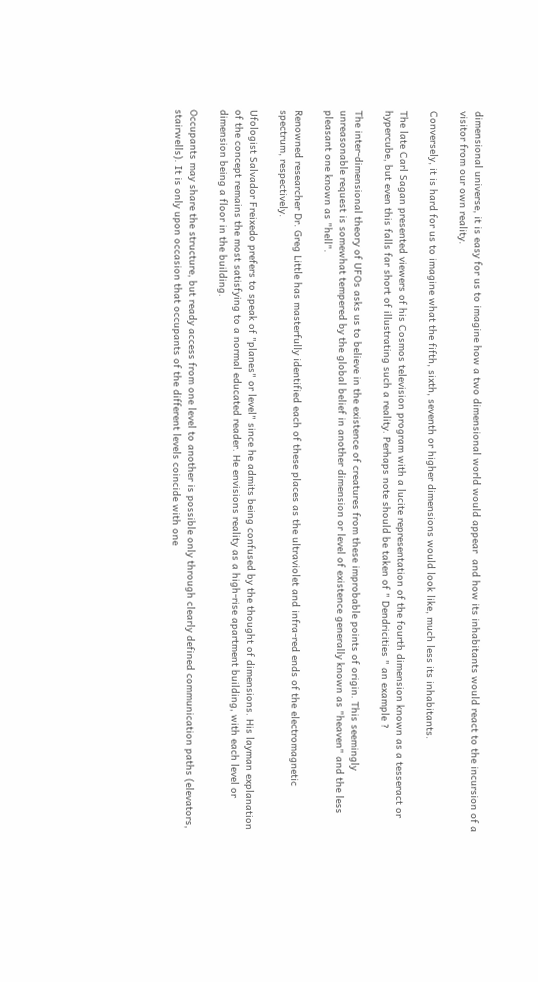dimensional universe, it is easy for us to imagine how a two dimensional world would appear  and how its inhabitants would react to the incursion of a visitor from our own reality.

Conversely, it is hard for us to imagine what the fifth, sixth, seventh or higher dimensions would look like, much less its inhabitants.

The late Carl Sagan presented viewers of his Cosmos television program with a lucite representation of the fourth dimension known as a tesseract or hypercube, but even this falls far short of illustrating such a reality. Perhaps note should be taken of " Dendricities " an example ?

The inter-dimensional theory of UFOs asks us to believe in the existence of creatures from these improbable points of origin. This seemingly unreasonable request is somewhat tempered by the global belief in another dimension or level of existence generally known as "heaven" and the less pleasant one known as "hell".

Renowned researcher Dr. Greg Little has masterfully identified each of these places as the ultraviolet and infra-red ends of the electromagnetic spectrum, respectively.

Ufologist Salvador Freixedo prefers to speak of "planes" or level" since he admits being confused by the thought of dimensions. His layman explanation of the concept remains the most satisfying to a normal educated reader. He envisions reality as a high-rise apartment building, with each level or dimension being a floor in the building.

Occupants may share the structure, but ready access from one level to another is possible only through clearly defined communication paths (elevators, stairwells). It is only upon occasion that occupants of the different levels coincide with one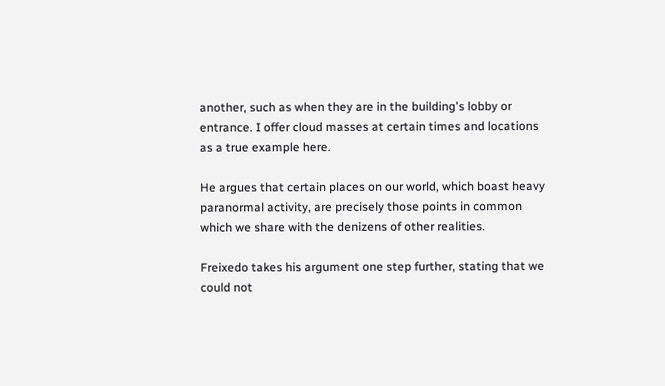another, such as when they are in the building's lobby or entrance. I offer cloud masses at certain times and locations as a true example here.

He argues that certain places on our world, which boast heavy paranormal activity, are precisely those points in common which we share with the denizens of other realities.

Freixedo takes his argument one step further, stating that we could not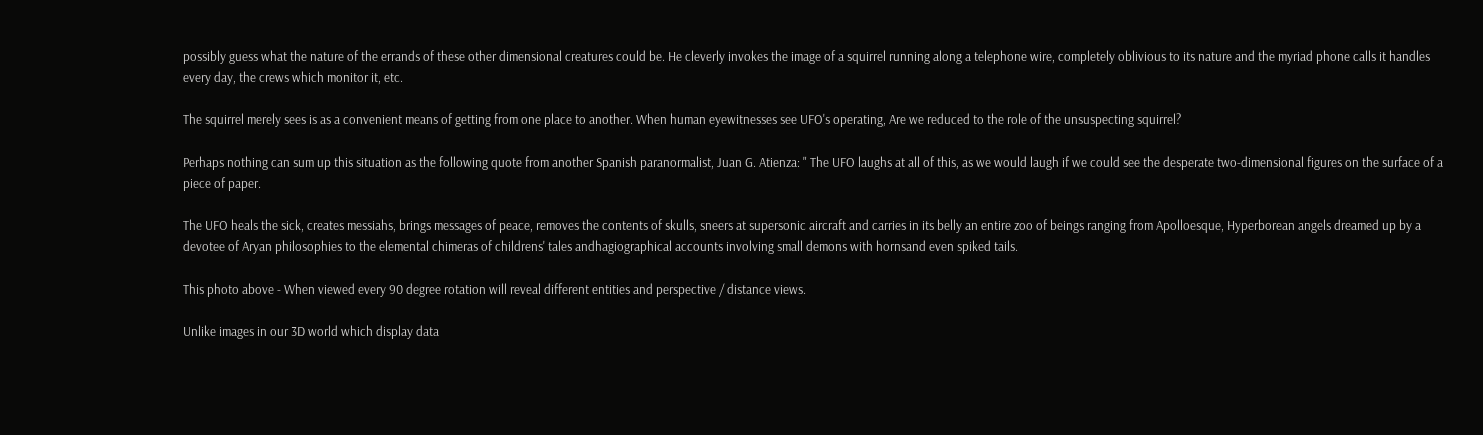possibly guess what the nature of the errands of these other dimensional creatures could be. He cleverly invokes the image of a squirrel running along a telephone wire, completely oblivious to its nature and the myriad phone calls it handles every day, the crews which monitor it, etc.

The squirrel merely sees is as a convenient means of getting from one place to another. When human eyewitnesses see UFO's operating, Are we reduced to the role of the unsuspecting squirrel?

Perhaps nothing can sum up this situation as the following quote from another Spanish paranormalist, Juan G. Atienza: " The UFO laughs at all of this, as we would laugh if we could see the desperate two-dimensional figures on the surface of a piece of paper.

The UFO heals the sick, creates messiahs, brings messages of peace, removes the contents of skulls, sneers at supersonic aircraft and carries in its belly an entire zoo of beings ranging from Apolloesque, Hyperborean angels dreamed up by a devotee of Aryan philosophies to the elemental chimeras of childrens' tales andhagiographical accounts involving small demons with hornsand even spiked tails.

This photo above - When viewed every 90 degree rotation will reveal different entities and perspective / distance views.

Unlike images in our 3D world which display data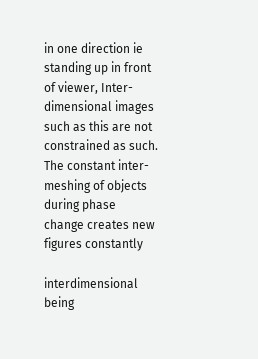in one direction ie standing up in front of viewer, Inter-dimensional images such as this are not constrained as such. The constant inter-meshing of objects during phase change creates new figures constantly

interdimensional being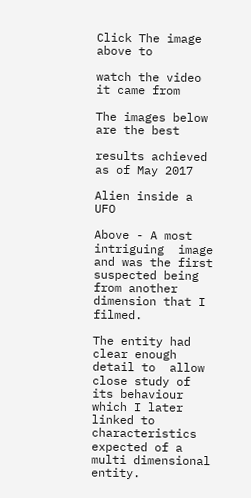Click The image above to

watch the video it came from

The images below are the best

results achieved as of May 2017

Alien inside a UFO

Above - A most intriguing  image and was the first suspected being from another dimension that I filmed.

The entity had clear enough detail to  allow close study of its behaviour which I later linked to characteristics  expected of a multi dimensional  entity.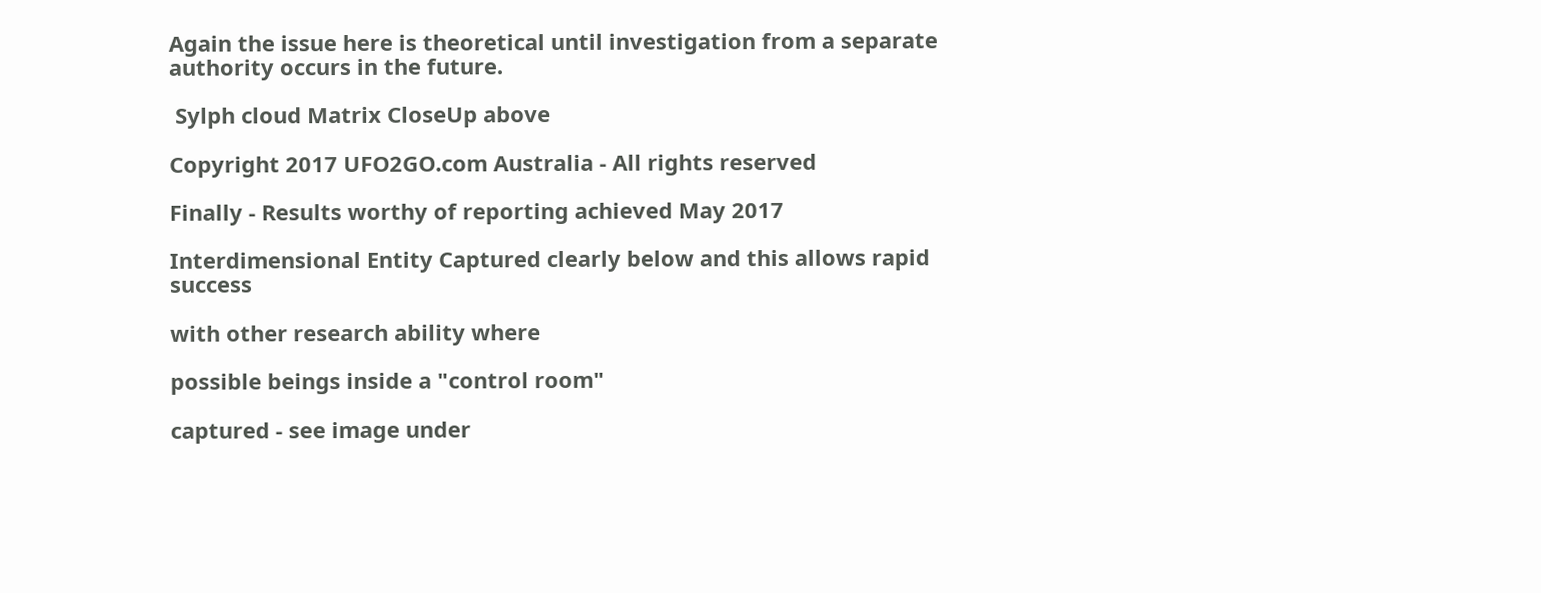Again the issue here is theoretical until investigation from a separate authority occurs in the future.

 Sylph cloud Matrix CloseUp above

Copyright 2017 UFO2GO.com Australia - All rights reserved

Finally - Results worthy of reporting achieved May 2017

Interdimensional Entity Captured clearly below and this allows rapid success

with other research ability where

possible beings inside a "control room"

captured - see image under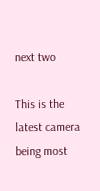next two

This is the latest camera being most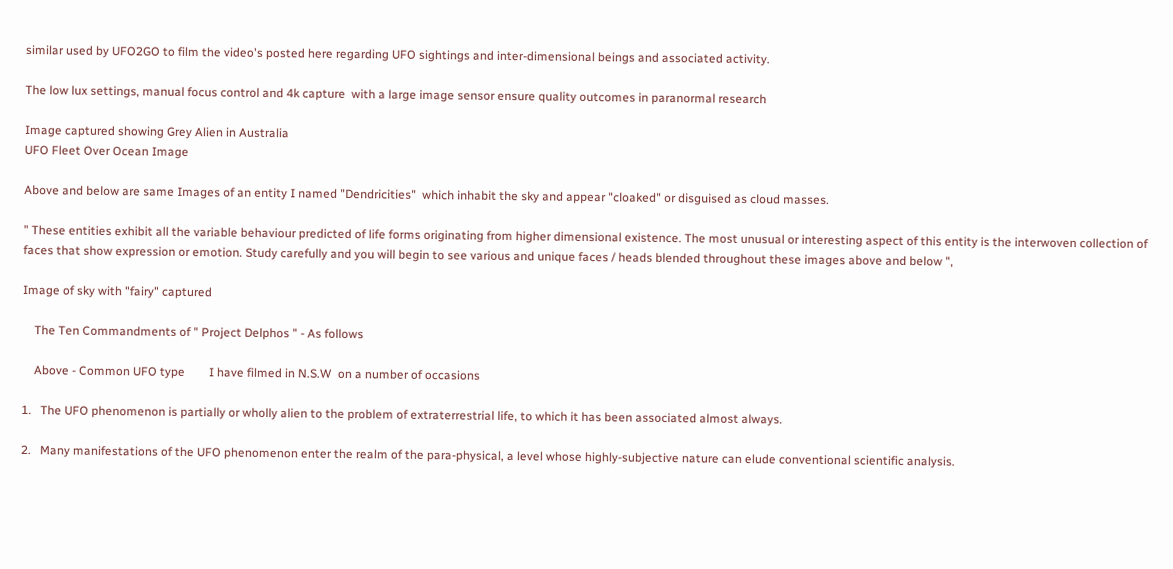similar used by UFO2GO to film the video's posted here regarding UFO sightings and inter-dimensional beings and associated activity.

The low lux settings, manual focus control and 4k capture  with a large image sensor ensure quality outcomes in paranormal research

Image captured showing Grey Alien in Australia
UFO Fleet Over Ocean Image

Above and below are same Images of an entity I named "Dendricities"  which inhabit the sky and appear "cloaked" or disguised as cloud masses.

" These entities exhibit all the variable behaviour predicted of life forms originating from higher dimensional existence. The most unusual or interesting aspect of this entity is the interwoven collection of faces that show expression or emotion. Study carefully and you will begin to see various and unique faces / heads blended throughout these images above and below ",

Image of sky with "fairy" captured

    The Ten Commandments of " Project Delphos " - As follows

    Above - Common UFO type        I have filmed in N.S.W  on a number of occasions

1.   The UFO phenomenon is partially or wholly alien to the problem of extraterrestrial life, to which it has been associated almost always.

2.   Many manifestations of the UFO phenomenon enter the realm of the para-physical, a level whose highly-subjective nature can elude conventional scientific analysis.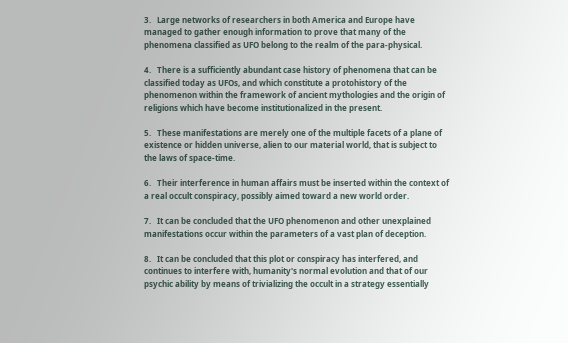3.   Large networks of researchers in both America and Europe have managed to gather enough information to prove that many of the phenomena classified as UFO belong to the realm of the para-physical.

4.   There is a sufficiently abundant case history of phenomena that can be classified today as UFOs, and which constitute a protohistory of the phenomenon within the framework of ancient mythologies and the origin of religions which have become institutionalized in the present.

5.   These manifestations are merely one of the multiple facets of a plane of existence or hidden universe, alien to our material world, that is subject to the laws of space-time.

6.   Their interference in human affairs must be inserted within the context of a real occult conspiracy, possibly aimed toward a new world order.

7.   It can be concluded that the UFO phenomenon and other unexplained manifestations occur within the parameters of a vast plan of deception.

8.   It can be concluded that this plot or conspiracy has interfered, and continues to interfere with, humanity's normal evolution and that of our psychic ability by means of trivializing the occult in a strategy essentially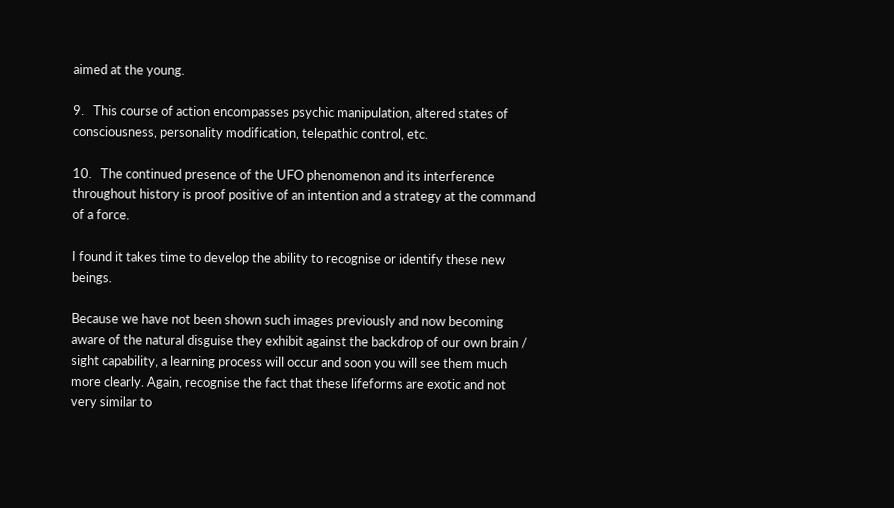aimed at the young.

9.   This course of action encompasses psychic manipulation, altered states of consciousness, personality modification, telepathic control, etc.

10.   The continued presence of the UFO phenomenon and its interference throughout history is proof positive of an intention and a strategy at the command of a force.

I found it takes time to develop the ability to recognise or identify these new beings.

Because we have not been shown such images previously and now becoming aware of the natural disguise they exhibit against the backdrop of our own brain / sight capability, a learning process will occur and soon you will see them much more clearly. Again, recognise the fact that these lifeforms are exotic and not very similar to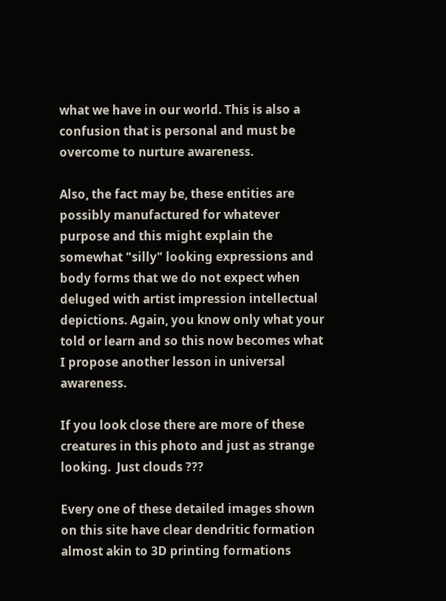what we have in our world. This is also a confusion that is personal and must be overcome to nurture awareness.

Also, the fact may be, these entities are possibly manufactured for whatever purpose and this might explain the somewhat "silly" looking expressions and body forms that we do not expect when deluged with artist impression intellectual depictions. Again, you know only what your told or learn and so this now becomes what I propose another lesson in universal awareness.

If you look close there are more of these creatures in this photo and just as strange looking.  Just clouds ???

Every one of these detailed images shown on this site have clear dendritic formation almost akin to 3D printing formations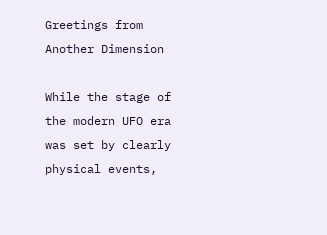Greetings from Another Dimension

While the stage of the modern UFO era was set by clearly physical events,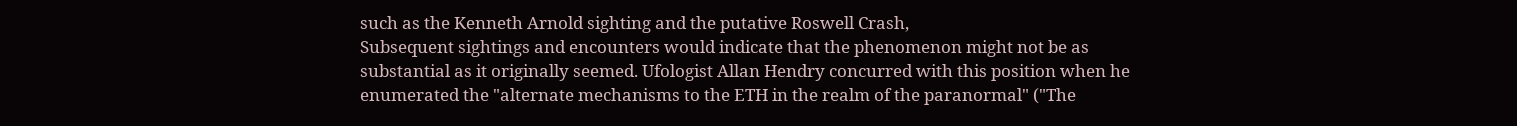such as the Kenneth Arnold sighting and the putative Roswell Crash,
Subsequent sightings and encounters would indicate that the phenomenon might not be as substantial as it originally seemed. Ufologist Allan Hendry concurred with this position when he enumerated the "alternate mechanisms to the ETH in the realm of the paranormal" ("The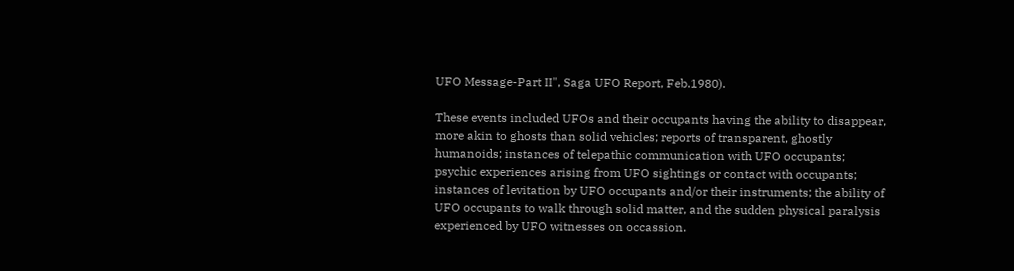UFO Message-Part II", Saga UFO Report, Feb.1980).

These events included UFOs and their occupants having the ability to disappear, more akin to ghosts than solid vehicles; reports of transparent, ghostly humanoids; instances of telepathic communication with UFO occupants; psychic experiences arising from UFO sightings or contact with occupants; instances of levitation by UFO occupants and/or their instruments; the ability of UFO occupants to walk through solid matter, and the sudden physical paralysis experienced by UFO witnesses on occassion.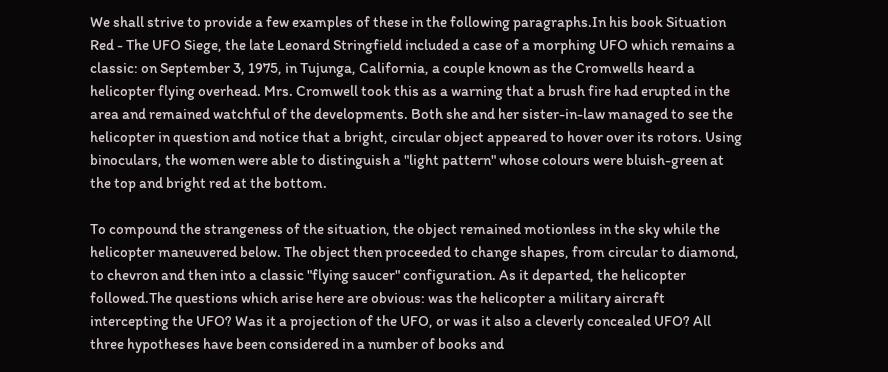We shall strive to provide a few examples of these in the following paragraphs.In his book Situation Red - The UFO Siege, the late Leonard Stringfield included a case of a morphing UFO which remains a classic: on September 3, 1975, in Tujunga, California, a couple known as the Cromwells heard a helicopter flying overhead. Mrs. Cromwell took this as a warning that a brush fire had erupted in the area and remained watchful of the developments. Both she and her sister-in-law managed to see the helicopter in question and notice that a bright, circular object appeared to hover over its rotors. Using binoculars, the women were able to distinguish a "light pattern" whose colours were bluish-green at the top and bright red at the bottom.

To compound the strangeness of the situation, the object remained motionless in the sky while the helicopter maneuvered below. The object then proceeded to change shapes, from circular to diamond, to chevron and then into a classic "flying saucer" configuration. As it departed, the helicopter followed.The questions which arise here are obvious: was the helicopter a military aircraft intercepting the UFO? Was it a projection of the UFO, or was it also a cleverly concealed UFO? All three hypotheses have been considered in a number of books and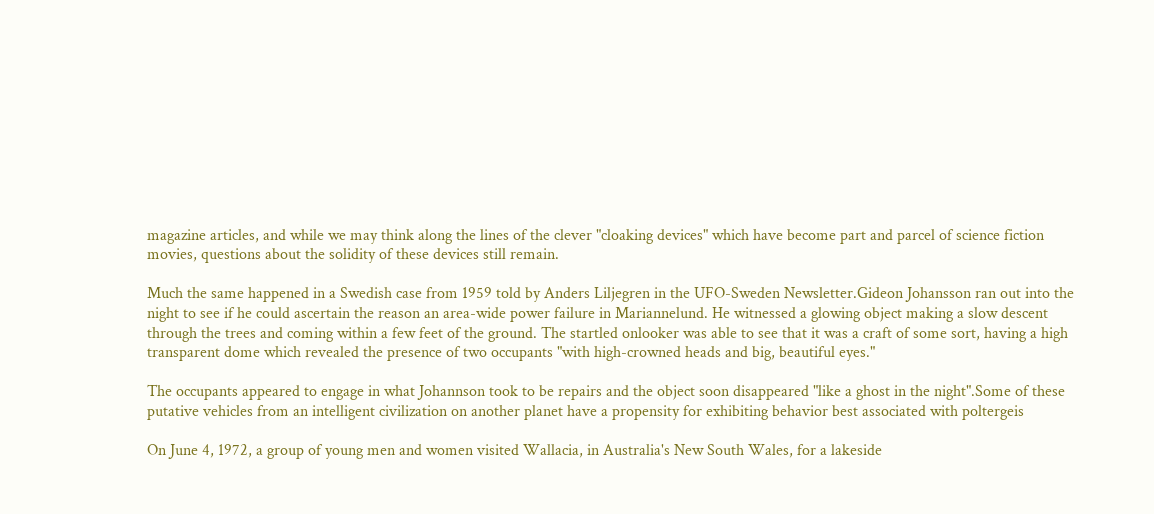magazine articles, and while we may think along the lines of the clever "cloaking devices" which have become part and parcel of science fiction movies, questions about the solidity of these devices still remain.

Much the same happened in a Swedish case from 1959 told by Anders Liljegren in the UFO-Sweden Newsletter.Gideon Johansson ran out into the night to see if he could ascertain the reason an area-wide power failure in Mariannelund. He witnessed a glowing object making a slow descent through the trees and coming within a few feet of the ground. The startled onlooker was able to see that it was a craft of some sort, having a high transparent dome which revealed the presence of two occupants "with high-crowned heads and big, beautiful eyes."

The occupants appeared to engage in what Johannson took to be repairs and the object soon disappeared "like a ghost in the night".Some of these putative vehicles from an intelligent civilization on another planet have a propensity for exhibiting behavior best associated with poltergeis

On June 4, 1972, a group of young men and women visited Wallacia, in Australia's New South Wales, for a lakeside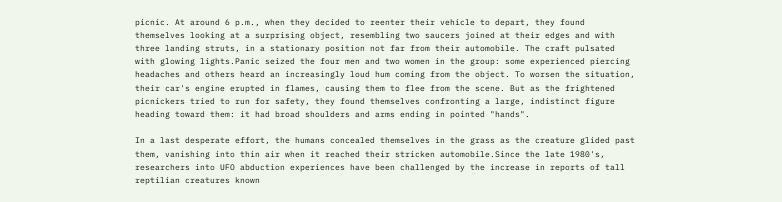picnic. At around 6 p.m., when they decided to reenter their vehicle to depart, they found themselves looking at a surprising object, resembling two saucers joined at their edges and with three landing struts, in a stationary position not far from their automobile. The craft pulsated with glowing lights.Panic seized the four men and two women in the group: some experienced piercing headaches and others heard an increasingly loud hum coming from the object. To worsen the situation, their car's engine erupted in flames, causing them to flee from the scene. But as the frightened picnickers tried to run for safety, they found themselves confronting a large, indistinct figure heading toward them: it had broad shoulders and arms ending in pointed "hands".

In a last desperate effort, the humans concealed themselves in the grass as the creature glided past them, vanishing into thin air when it reached their stricken automobile.Since the late 1980's, researchers into UFO abduction experiences have been challenged by the increase in reports of tall reptilian creatures known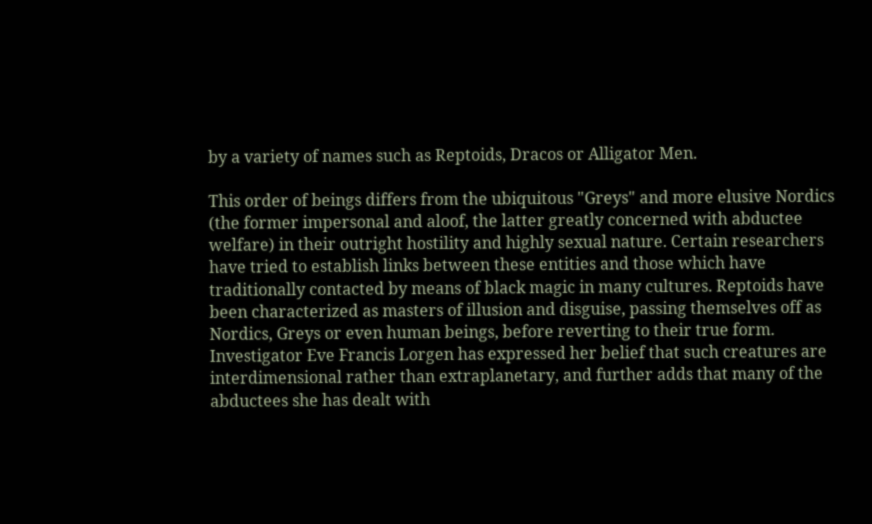by a variety of names such as Reptoids, Dracos or Alligator Men.

This order of beings differs from the ubiquitous "Greys" and more elusive Nordics (the former impersonal and aloof, the latter greatly concerned with abductee welfare) in their outright hostility and highly sexual nature. Certain researchers have tried to establish links between these entities and those which have traditionally contacted by means of black magic in many cultures. Reptoids have been characterized as masters of illusion and disguise, passing themselves off as Nordics, Greys or even human beings, before reverting to their true form. Investigator Eve Francis Lorgen has expressed her belief that such creatures are interdimensional rather than extraplanetary, and further adds that many of the abductees she has dealt with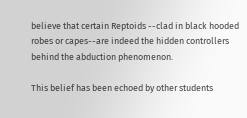believe that certain Reptoids --clad in black hooded robes or capes--are indeed the hidden controllers behind the abduction phenomenon.

This belief has been echoed by other students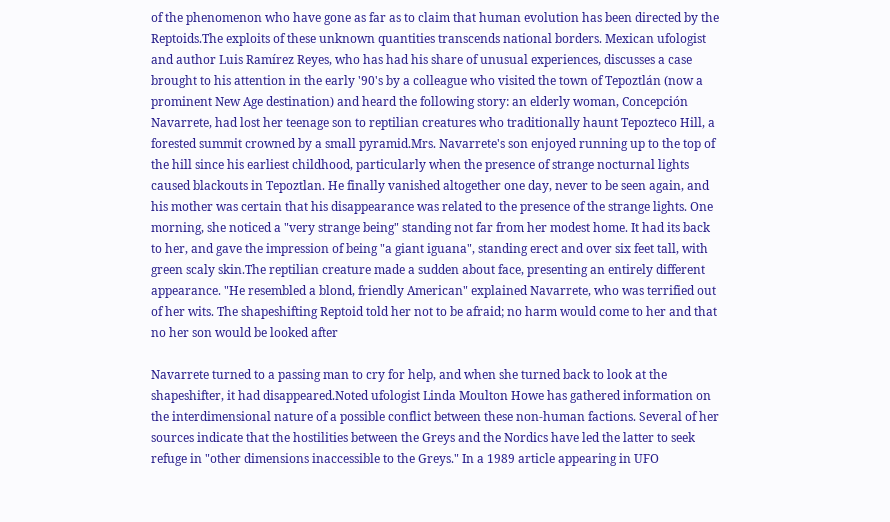of the phenomenon who have gone as far as to claim that human evolution has been directed by the Reptoids.The exploits of these unknown quantities transcends national borders. Mexican ufologist and author Luis Ramírez Reyes, who has had his share of unusual experiences, discusses a case brought to his attention in the early '90's by a colleague who visited the town of Tepoztlán (now a prominent New Age destination) and heard the following story: an elderly woman, Concepción Navarrete, had lost her teenage son to reptilian creatures who traditionally haunt Tepozteco Hill, a forested summit crowned by a small pyramid.Mrs. Navarrete's son enjoyed running up to the top of the hill since his earliest childhood, particularly when the presence of strange nocturnal lights caused blackouts in Tepoztlan. He finally vanished altogether one day, never to be seen again, and his mother was certain that his disappearance was related to the presence of the strange lights. One morning, she noticed a "very strange being" standing not far from her modest home. It had its back to her, and gave the impression of being "a giant iguana", standing erect and over six feet tall, with green scaly skin.The reptilian creature made a sudden about face, presenting an entirely different appearance. "He resembled a blond, friendly American" explained Navarrete, who was terrified out of her wits. The shapeshifting Reptoid told her not to be afraid; no harm would come to her and that no her son would be looked after

Navarrete turned to a passing man to cry for help, and when she turned back to look at the shapeshifter, it had disappeared.Noted ufologist Linda Moulton Howe has gathered information on the interdimensional nature of a possible conflict between these non-human factions. Several of her sources indicate that the hostilities between the Greys and the Nordics have led the latter to seek refuge in "other dimensions inaccessible to the Greys." In a 1989 article appearing in UFO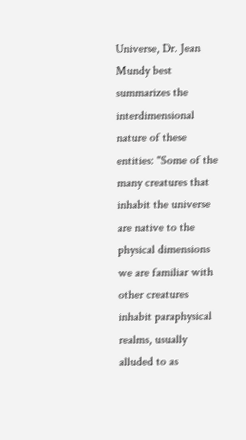Universe, Dr. Jean Mundy best summarizes the interdimensional nature of these entities: "Some of the many creatures that inhabit the universe are native to the physical dimensions we are familiar with other creatures inhabit paraphysical realms, usually alluded to as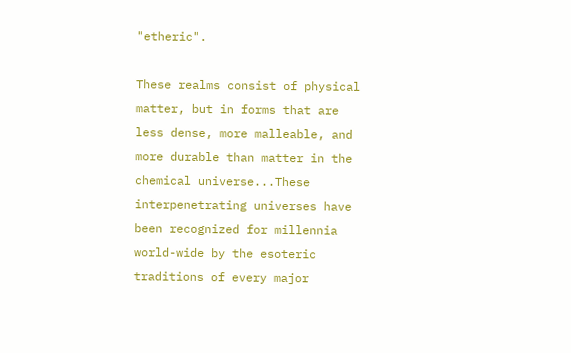"etheric".

These realms consist of physical matter, but in forms that are less dense, more malleable, and more durable than matter in the chemical universe...These interpenetrating universes have been recognized for millennia world-wide by the esoteric traditions of every major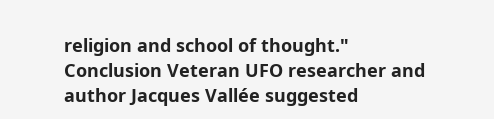religion and school of thought."
Conclusion Veteran UFO researcher and author Jacques Vallée suggested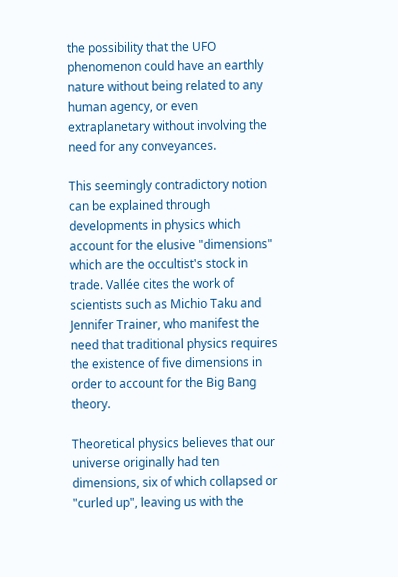the possibility that the UFO phenomenon could have an earthly nature without being related to any human agency, or even extraplanetary without involving the need for any conveyances.

This seemingly contradictory notion can be explained through developments in physics which account for the elusive "dimensions" which are the occultist's stock in trade. Vallée cites the work of scientists such as Michio Taku and Jennifer Trainer, who manifest the need that traditional physics requires the existence of five dimensions in order to account for the Big Bang theory.

Theoretical physics believes that our universe originally had ten dimensions, six of which collapsed or "curled up", leaving us with the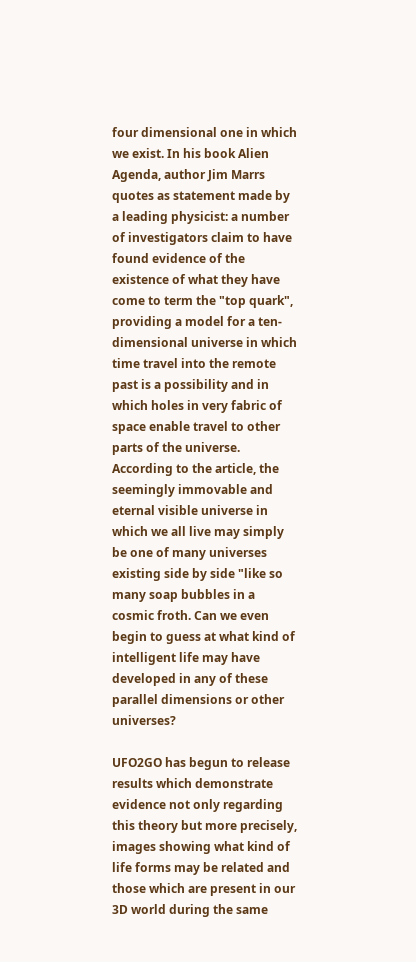four dimensional one in which we exist. In his book Alien Agenda, author Jim Marrs quotes as statement made by a leading physicist: a number of investigators claim to have found evidence of the existence of what they have come to term the "top quark", providing a model for a ten-dimensional universe in which time travel into the remote past is a possibility and in which holes in very fabric of space enable travel to other parts of the universe. According to the article, the seemingly immovable and eternal visible universe in which we all live may simply be one of many universes existing side by side "like so many soap bubbles in a cosmic froth. Can we even begin to guess at what kind of intelligent life may have developed in any of these parallel dimensions or other universes?

UFO2GO has begun to release results which demonstrate evidence not only regarding this theory but more precisely, images showing what kind of life forms may be related and those which are present in our 3D world during the same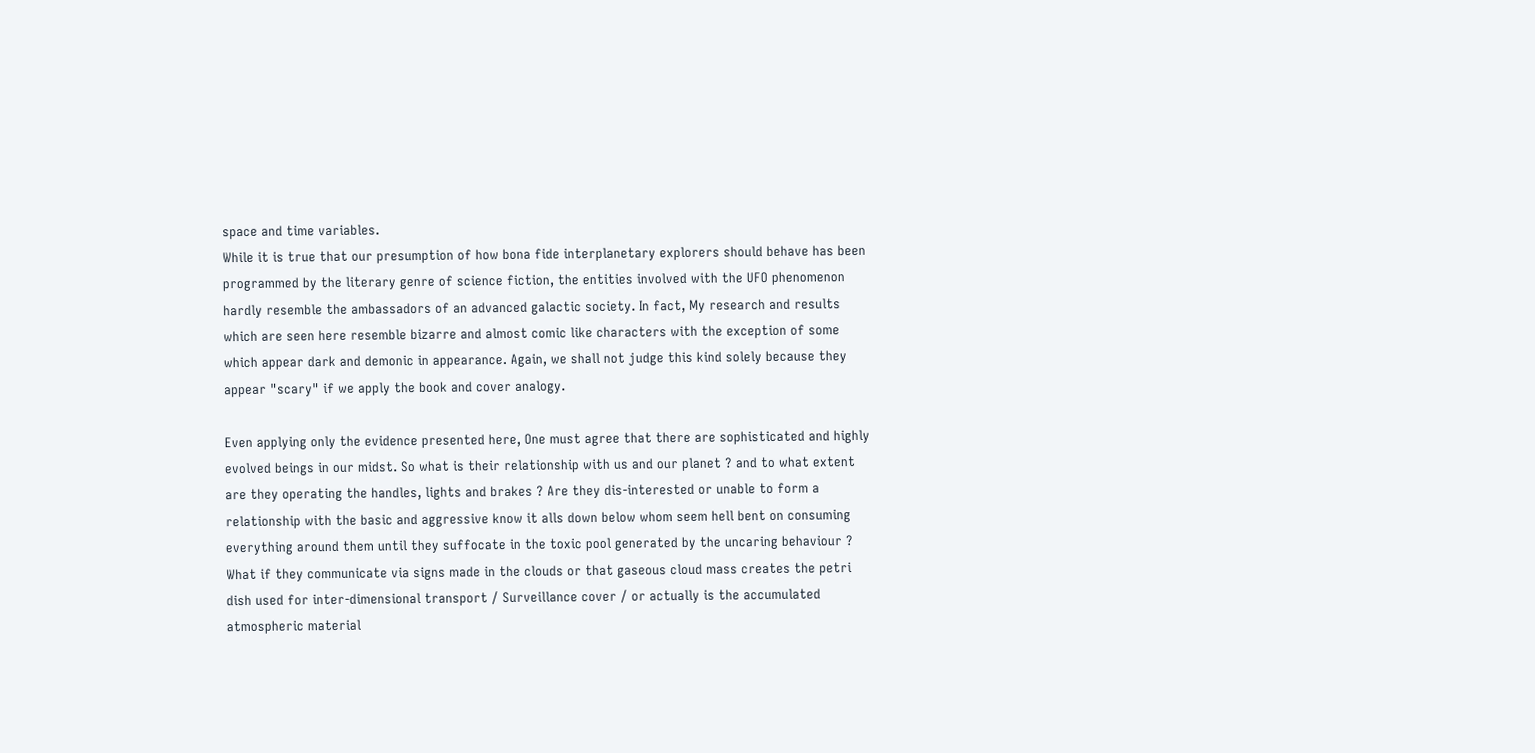space and time variables.
While it is true that our presumption of how bona fide interplanetary explorers should behave has been programmed by the literary genre of science fiction, the entities involved with the UFO phenomenon hardly resemble the ambassadors of an advanced galactic society. In fact, My research and results which are seen here resemble bizarre and almost comic like characters with the exception of some which appear dark and demonic in appearance. Again, we shall not judge this kind solely because they appear "scary" if we apply the book and cover analogy.

Even applying only the evidence presented here, One must agree that there are sophisticated and highly evolved beings in our midst. So what is their relationship with us and our planet ? and to what extent are they operating the handles, lights and brakes ? Are they dis-interested or unable to form a relationship with the basic and aggressive know it alls down below whom seem hell bent on consuming everything around them until they suffocate in the toxic pool generated by the uncaring behaviour ? What if they communicate via signs made in the clouds or that gaseous cloud mass creates the petri dish used for inter-dimensional transport / Surveillance cover / or actually is the accumulated atmospheric material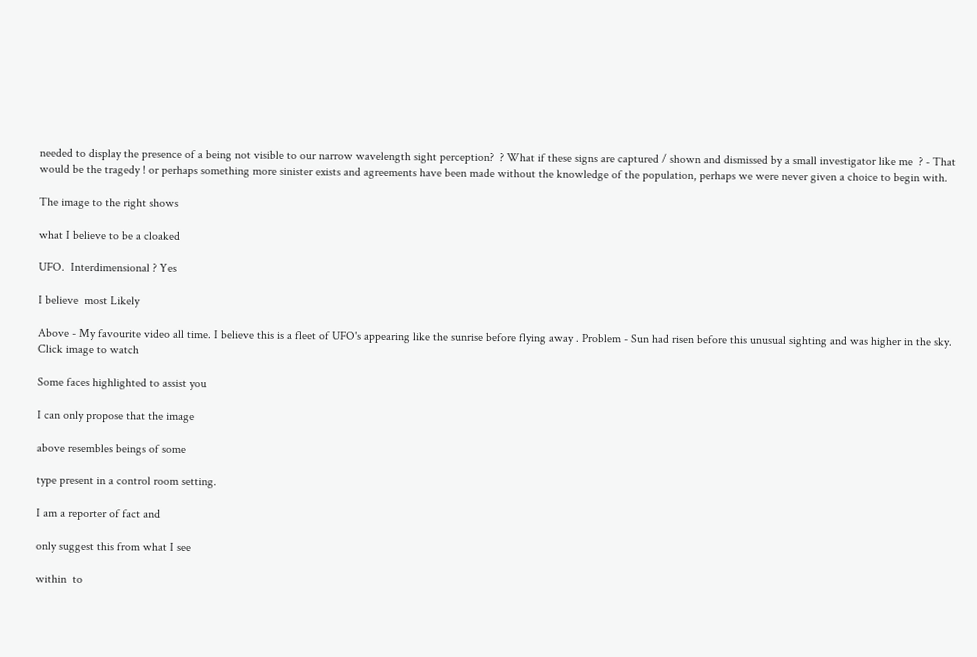needed to display the presence of a being not visible to our narrow wavelength sight perception?  ? What if these signs are captured / shown and dismissed by a small investigator like me  ? - That would be the tragedy ! or perhaps something more sinister exists and agreements have been made without the knowledge of the population, perhaps we were never given a choice to begin with.

The image to the right shows

what I believe to be a cloaked

UFO.  Interdimensional ? Yes

I believe  most Likely

Above - My favourite video all time. I believe this is a fleet of UFO's appearing like the sunrise before flying away . Problem - Sun had risen before this unusual sighting and was higher in the sky. Click image to watch

Some faces highlighted to assist you

I can only propose that the image

above resembles beings of some

type present in a control room setting.

I am a reporter of fact and

only suggest this from what I see

within  to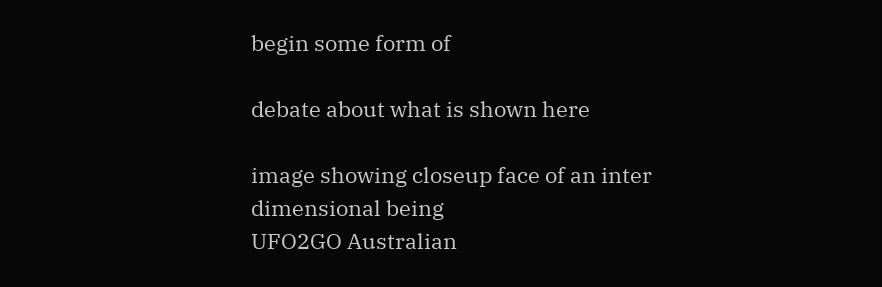begin some form of

debate about what is shown here

image showing closeup face of an inter dimensional being
UFO2GO Australian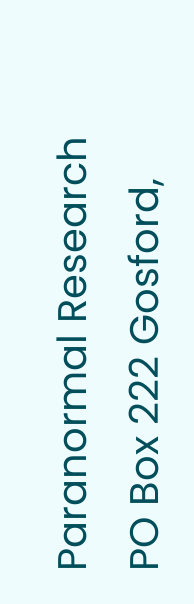Paranormal Research
PO Box 222 Gosford,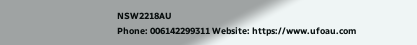NSW2218AU
Phone: 006142299311 Website: https://www.ufoau.com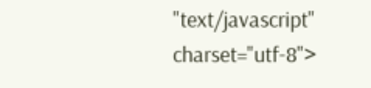"text/javascript" charset="utf-8">